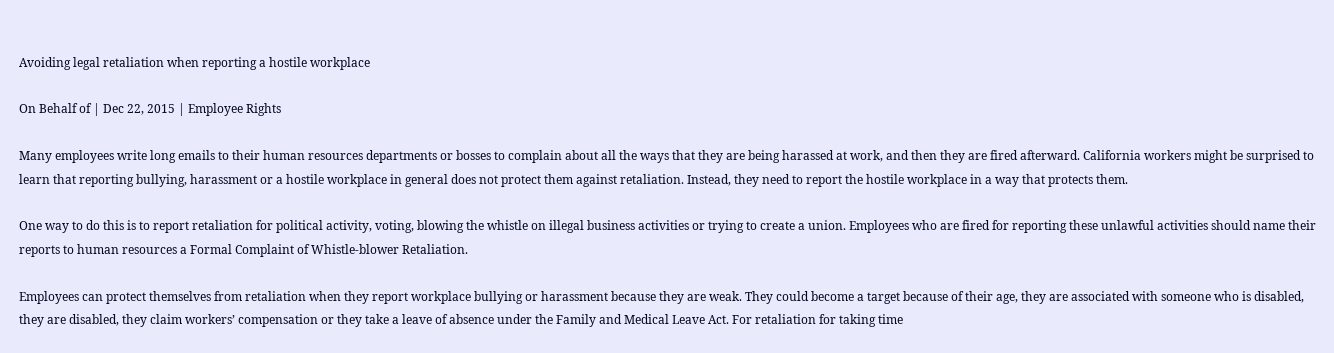Avoiding legal retaliation when reporting a hostile workplace

On Behalf of | Dec 22, 2015 | Employee Rights

Many employees write long emails to their human resources departments or bosses to complain about all the ways that they are being harassed at work, and then they are fired afterward. California workers might be surprised to learn that reporting bullying, harassment or a hostile workplace in general does not protect them against retaliation. Instead, they need to report the hostile workplace in a way that protects them.

One way to do this is to report retaliation for political activity, voting, blowing the whistle on illegal business activities or trying to create a union. Employees who are fired for reporting these unlawful activities should name their reports to human resources a Formal Complaint of Whistle-blower Retaliation.

Employees can protect themselves from retaliation when they report workplace bullying or harassment because they are weak. They could become a target because of their age, they are associated with someone who is disabled, they are disabled, they claim workers’ compensation or they take a leave of absence under the Family and Medical Leave Act. For retaliation for taking time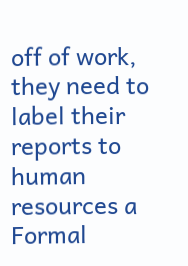off of work, they need to label their reports to human resources a Formal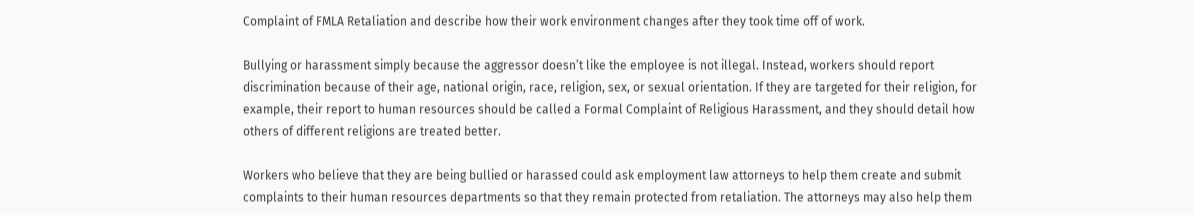Complaint of FMLA Retaliation and describe how their work environment changes after they took time off of work.

Bullying or harassment simply because the aggressor doesn’t like the employee is not illegal. Instead, workers should report discrimination because of their age, national origin, race, religion, sex, or sexual orientation. If they are targeted for their religion, for example, their report to human resources should be called a Formal Complaint of Religious Harassment, and they should detail how others of different religions are treated better.

Workers who believe that they are being bullied or harassed could ask employment law attorneys to help them create and submit complaints to their human resources departments so that they remain protected from retaliation. The attorneys may also help them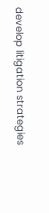develop litigation strategies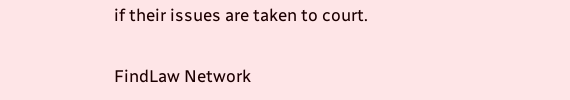if their issues are taken to court.

FindLaw Network